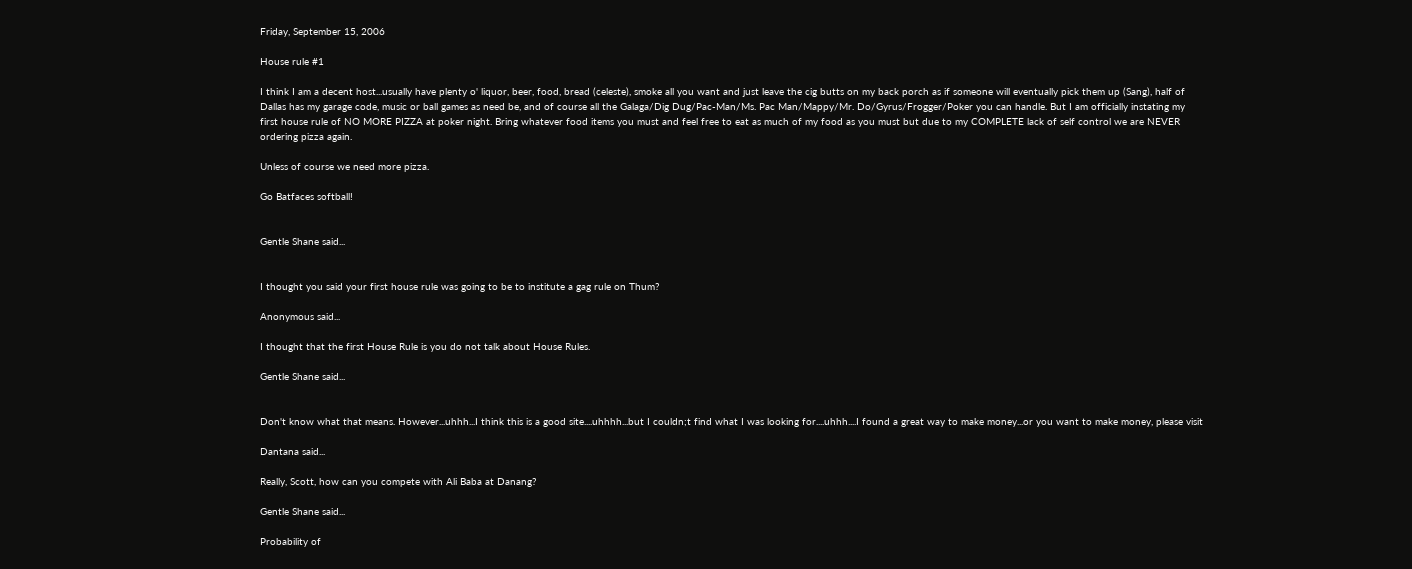Friday, September 15, 2006

House rule #1

I think I am a decent host...usually have plenty o' liquor, beer, food, bread (celeste), smoke all you want and just leave the cig butts on my back porch as if someone will eventually pick them up (Sang), half of Dallas has my garage code, music or ball games as need be, and of course all the Galaga/Dig Dug/Pac-Man/Ms. Pac Man/Mappy/Mr. Do/Gyrus/Frogger/Poker you can handle. But I am officially instating my first house rule of NO MORE PIZZA at poker night. Bring whatever food items you must and feel free to eat as much of my food as you must but due to my COMPLETE lack of self control we are NEVER ordering pizza again.

Unless of course we need more pizza.

Go Batfaces softball!


Gentle Shane said...


I thought you said your first house rule was going to be to institute a gag rule on Thum?

Anonymous said...

I thought that the first House Rule is you do not talk about House Rules.

Gentle Shane said...


Don't know what that means. However...uhhh...I think this is a good site....uhhhh...but I couldn;t find what I was looking for....uhhh....I found a great way to make money...or you want to make money, please visit

Dantana said...

Really, Scott, how can you compete with Ali Baba at Danang?

Gentle Shane said...

Probability of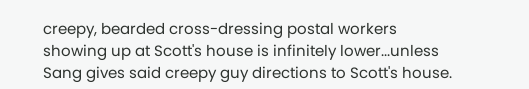creepy, bearded cross-dressing postal workers showing up at Scott's house is infinitely lower...unless Sang gives said creepy guy directions to Scott's house.